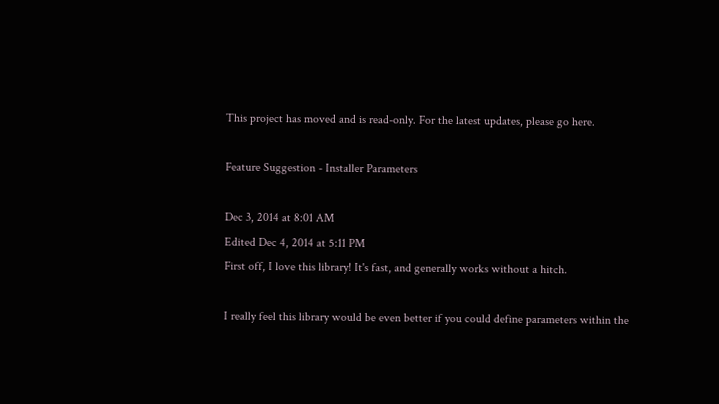This project has moved and is read-only. For the latest updates, please go here.

Feature Suggestion - Installer Parameters

Dec 3, 2014 at 8:01 AM
Edited Dec 4, 2014 at 5:11 PM
First off, I love this library! It's fast, and generally works without a hitch.

I really feel this library would be even better if you could define parameters within the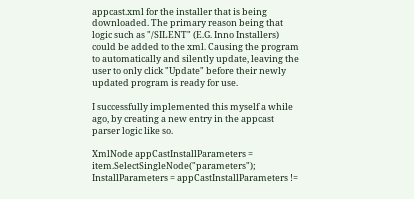appcast.xml for the installer that is being downloaded. The primary reason being that logic such as "/SILENT" (E.G. Inno Installers) could be added to the xml. Causing the program to automatically and silently update, leaving the user to only click "Update" before their newly updated program is ready for use.

I successfully implemented this myself a while ago, by creating a new entry in the appcast parser logic like so.

XmlNode appCastInstallParameters = item.SelectSingleNode("parameters");
InstallParameters = appCastInstallParameters !=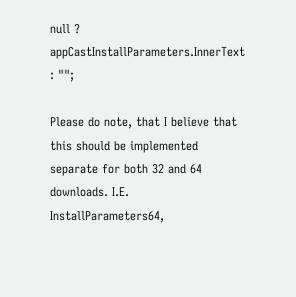null ? appCastInstallParameters.InnerText : "";

Please do note, that I believe that this should be implemented separate for both 32 and 64 downloads. I.E. InstallParameters64,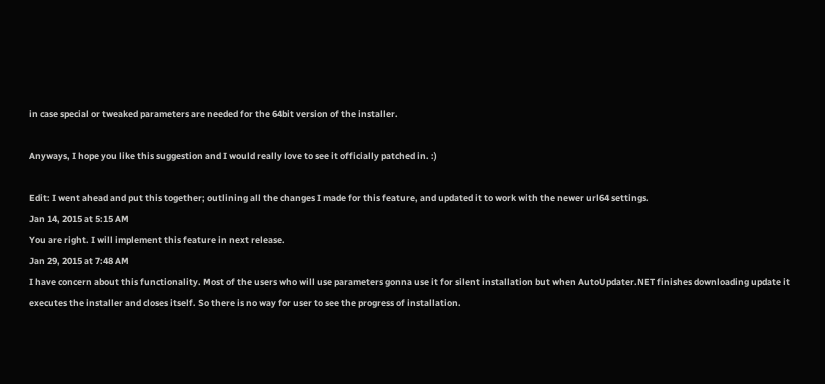in case special or tweaked parameters are needed for the 64bit version of the installer.

Anyways, I hope you like this suggestion and I would really love to see it officially patched in. :)

Edit: I went ahead and put this together; outlining all the changes I made for this feature, and updated it to work with the newer url64 settings.
Jan 14, 2015 at 5:15 AM
You are right. I will implement this feature in next release.
Jan 29, 2015 at 7:48 AM
I have concern about this functionality. Most of the users who will use parameters gonna use it for silent installation but when AutoUpdater.NET finishes downloading update it executes the installer and closes itself. So there is no way for user to see the progress of installation.